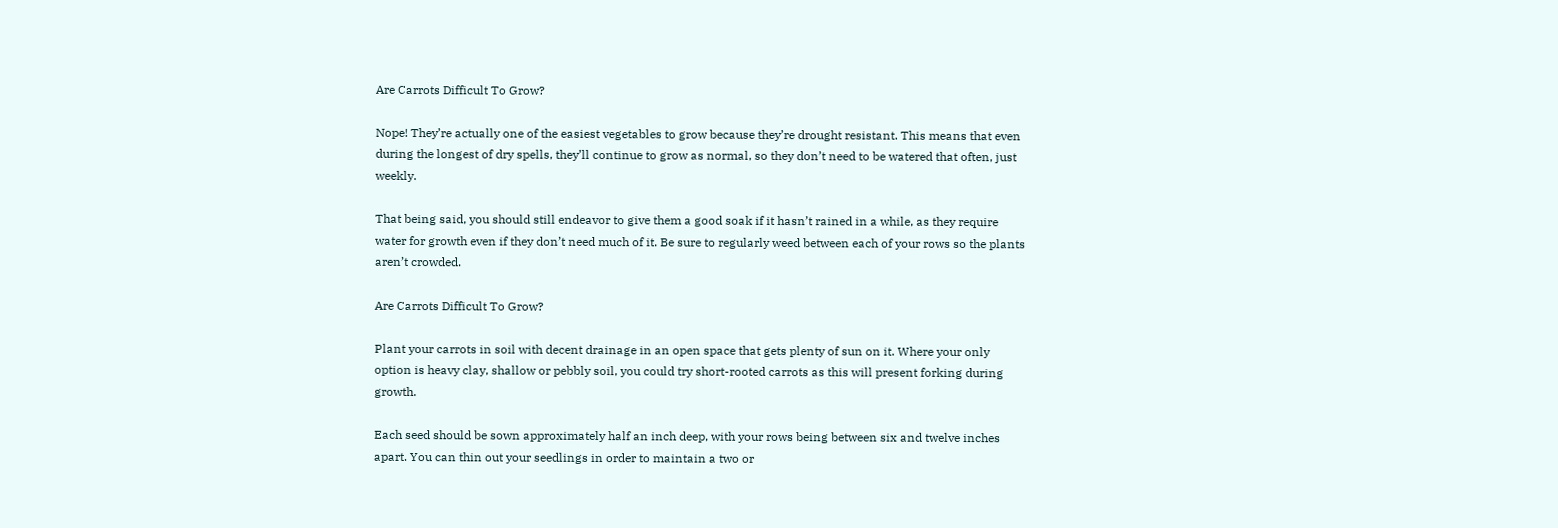Are Carrots Difficult To Grow?

Nope! They’re actually one of the easiest vegetables to grow because they’re drought resistant. This means that even during the longest of dry spells, they’ll continue to grow as normal, so they don’t need to be watered that often, just weekly.

That being said, you should still endeavor to give them a good soak if it hasn’t rained in a while, as they require water for growth even if they don’t need much of it. Be sure to regularly weed between each of your rows so the plants aren’t crowded.

Are Carrots Difficult To Grow?

Plant your carrots in soil with decent drainage in an open space that gets plenty of sun on it. Where your only option is heavy clay, shallow or pebbly soil, you could try short-rooted carrots as this will present forking during growth.

Each seed should be sown approximately half an inch deep, with your rows being between six and twelve inches apart. You can thin out your seedlings in order to maintain a two or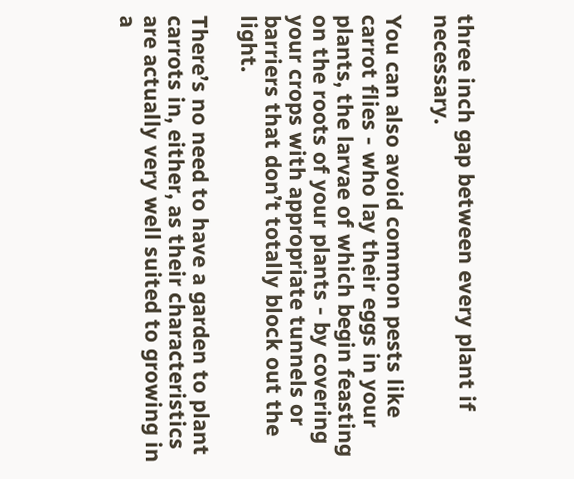three inch gap between every plant if necessary.

You can also avoid common pests like carrot flies - who lay their eggs in your plants, the larvae of which begin feasting on the roots of your plants - by covering your crops with appropriate tunnels or barriers that don’t totally block out the light.

There’s no need to have a garden to plant carrots in, either, as their characteristics are actually very well suited to growing in a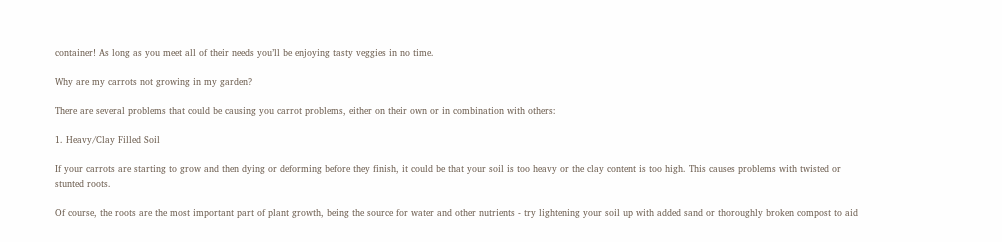container! As long as you meet all of their needs you’ll be enjoying tasty veggies in no time.

Why are my carrots not growing in my garden?

There are several problems that could be causing you carrot problems, either on their own or in combination with others:

1. Heavy/Clay Filled Soil

If your carrots are starting to grow and then dying or deforming before they finish, it could be that your soil is too heavy or the clay content is too high. This causes problems with twisted or stunted roots.

Of course, the roots are the most important part of plant growth, being the source for water and other nutrients - try lightening your soil up with added sand or thoroughly broken compost to aid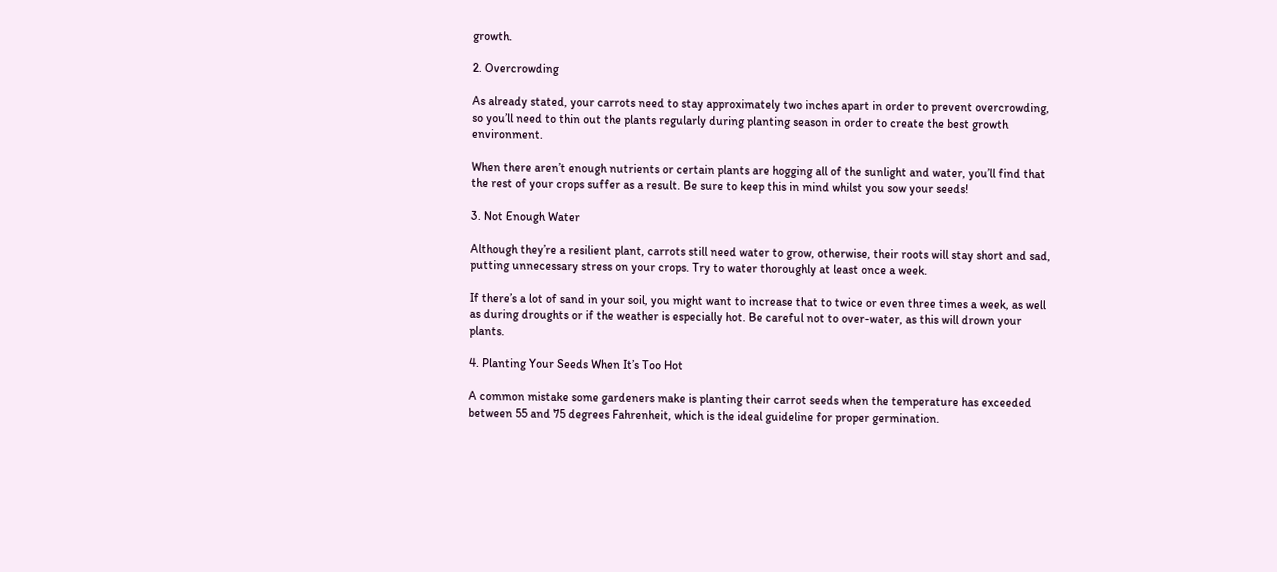growth.

2. Overcrowding

As already stated, your carrots need to stay approximately two inches apart in order to prevent overcrowding, so you’ll need to thin out the plants regularly during planting season in order to create the best growth environment.

When there aren’t enough nutrients or certain plants are hogging all of the sunlight and water, you’ll find that the rest of your crops suffer as a result. Be sure to keep this in mind whilst you sow your seeds!

3. Not Enough Water

Although they’re a resilient plant, carrots still need water to grow, otherwise, their roots will stay short and sad, putting unnecessary stress on your crops. Try to water thoroughly at least once a week.

If there’s a lot of sand in your soil, you might want to increase that to twice or even three times a week, as well as during droughts or if the weather is especially hot. Be careful not to over-water, as this will drown your plants.

4. Planting Your Seeds When It’s Too Hot

A common mistake some gardeners make is planting their carrot seeds when the temperature has exceeded between 55 and 75 degrees Fahrenheit, which is the ideal guideline for proper germination.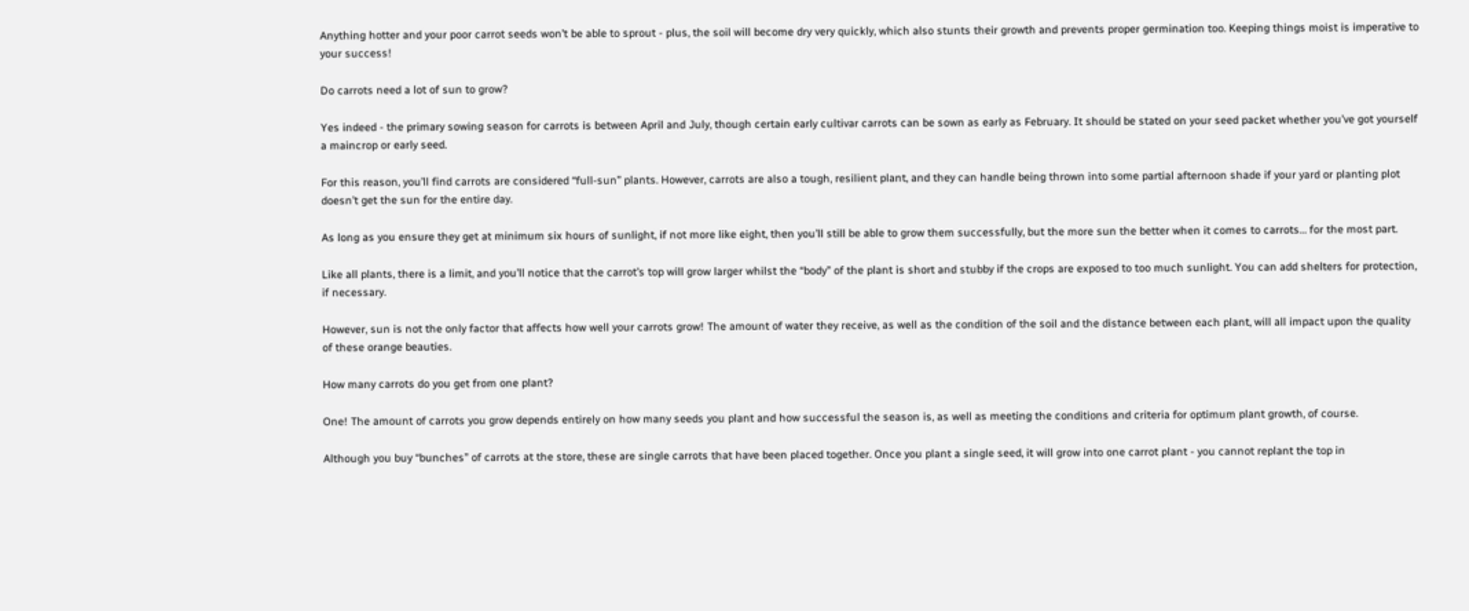Anything hotter and your poor carrot seeds won’t be able to sprout - plus, the soil will become dry very quickly, which also stunts their growth and prevents proper germination too. Keeping things moist is imperative to your success!

Do carrots need a lot of sun to grow?

Yes indeed - the primary sowing season for carrots is between April and July, though certain early cultivar carrots can be sown as early as February. It should be stated on your seed packet whether you’ve got yourself a maincrop or early seed.

For this reason, you’ll find carrots are considered “full-sun” plants. However, carrots are also a tough, resilient plant, and they can handle being thrown into some partial afternoon shade if your yard or planting plot doesn’t get the sun for the entire day.

As long as you ensure they get at minimum six hours of sunlight, if not more like eight, then you’ll still be able to grow them successfully, but the more sun the better when it comes to carrots… for the most part.

Like all plants, there is a limit, and you’ll notice that the carrot’s top will grow larger whilst the “body” of the plant is short and stubby if the crops are exposed to too much sunlight. You can add shelters for protection, if necessary.

However, sun is not the only factor that affects how well your carrots grow! The amount of water they receive, as well as the condition of the soil and the distance between each plant, will all impact upon the quality of these orange beauties.

How many carrots do you get from one plant?

One! The amount of carrots you grow depends entirely on how many seeds you plant and how successful the season is, as well as meeting the conditions and criteria for optimum plant growth, of course.

Although you buy “bunches” of carrots at the store, these are single carrots that have been placed together. Once you plant a single seed, it will grow into one carrot plant - you cannot replant the top in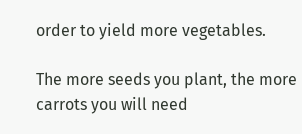order to yield more vegetables.

The more seeds you plant, the more carrots you will need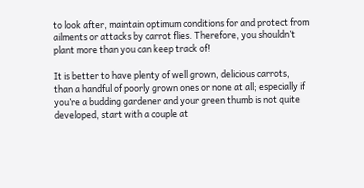to look after, maintain optimum conditions for and protect from ailments or attacks by carrot flies. Therefore, you shouldn’t plant more than you can keep track of!

It is better to have plenty of well grown, delicious carrots, than a handful of poorly grown ones or none at all; especially if you’re a budding gardener and your green thumb is not quite developed, start with a couple at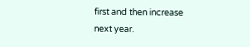first and then increase next year.